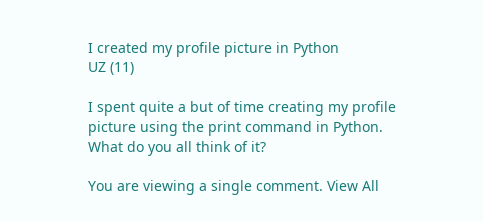I created my profile picture in Python
UZ (11)

I spent quite a but of time creating my profile picture using the print command in Python. What do you all think of it?

You are viewing a single comment. View All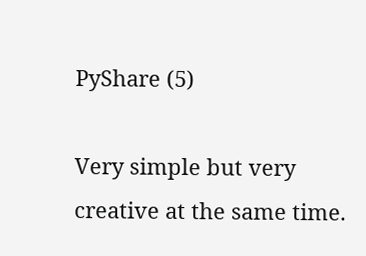PyShare (5)

Very simple but very creative at the same time.